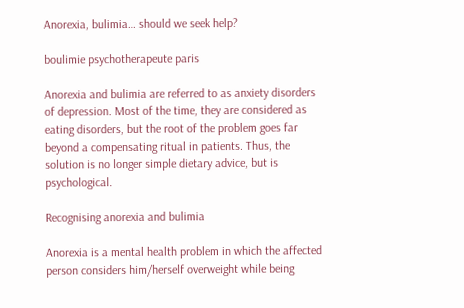Anorexia, bulimia… should we seek help?

boulimie psychotherapeute paris

Anorexia and bulimia are referred to as anxiety disorders of depression. Most of the time, they are considered as eating disorders, but the root of the problem goes far beyond a compensating ritual in patients. Thus, the solution is no longer simple dietary advice, but is psychological.

Recognising anorexia and bulimia

Anorexia is a mental health problem in which the affected person considers him/herself overweight while being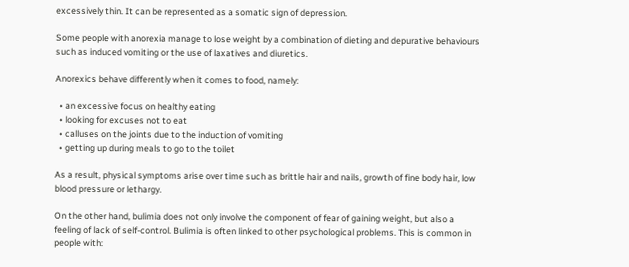excessively thin. It can be represented as a somatic sign of depression.

Some people with anorexia manage to lose weight by a combination of dieting and depurative behaviours such as induced vomiting or the use of laxatives and diuretics.

Anorexics behave differently when it comes to food, namely:

  • an excessive focus on healthy eating
  • looking for excuses not to eat
  • calluses on the joints due to the induction of vomiting
  • getting up during meals to go to the toilet

As a result, physical symptoms arise over time such as brittle hair and nails, growth of fine body hair, low blood pressure or lethargy.

On the other hand, bulimia does not only involve the component of fear of gaining weight, but also a feeling of lack of self-control. Bulimia is often linked to other psychological problems. This is common in people with: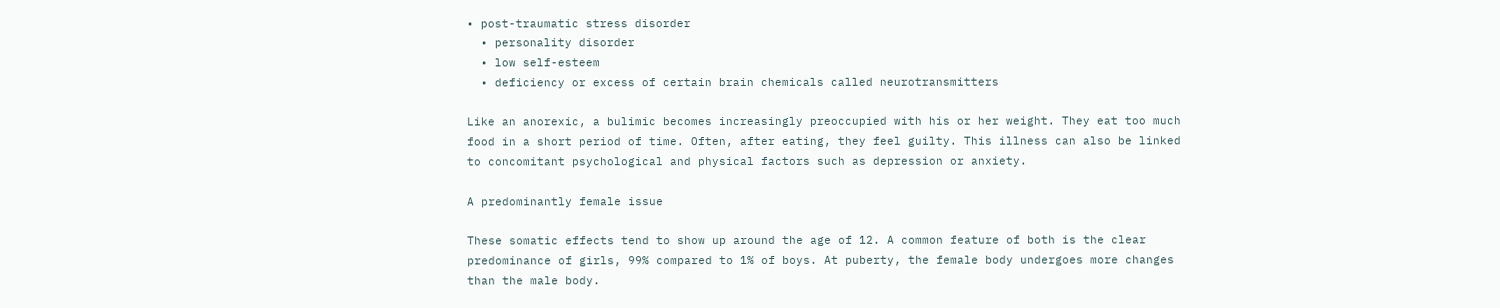• post-traumatic stress disorder
  • personality disorder
  • low self-esteem
  • deficiency or excess of certain brain chemicals called neurotransmitters

Like an anorexic, a bulimic becomes increasingly preoccupied with his or her weight. They eat too much food in a short period of time. Often, after eating, they feel guilty. This illness can also be linked to concomitant psychological and physical factors such as depression or anxiety.

A predominantly female issue

These somatic effects tend to show up around the age of 12. A common feature of both is the clear predominance of girls, 99% compared to 1% of boys. At puberty, the female body undergoes more changes than the male body.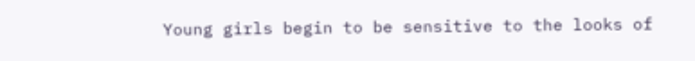Young girls begin to be sensitive to the looks of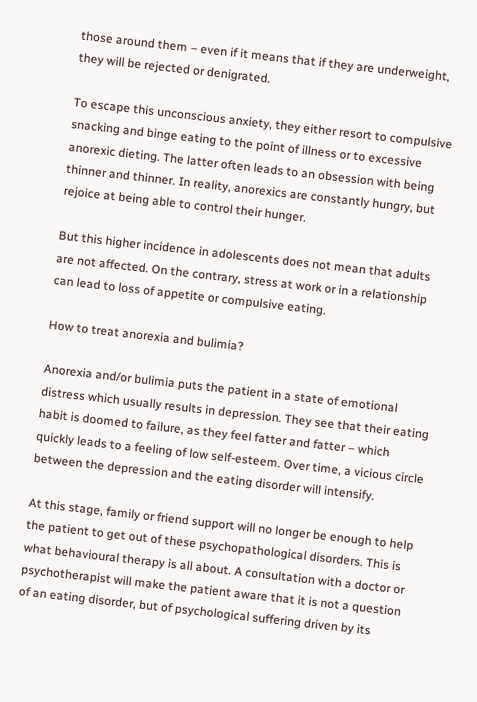those around them – even if it means that if they are underweight, they will be rejected or denigrated.

To escape this unconscious anxiety, they either resort to compulsive snacking and binge eating to the point of illness or to excessive anorexic dieting. The latter often leads to an obsession with being thinner and thinner. In reality, anorexics are constantly hungry, but rejoice at being able to control their hunger.

But this higher incidence in adolescents does not mean that adults are not affected. On the contrary, stress at work or in a relationship can lead to loss of appetite or compulsive eating.

How to treat anorexia and bulimia?

Anorexia and/or bulimia puts the patient in a state of emotional distress which usually results in depression. They see that their eating habit is doomed to failure, as they feel fatter and fatter – which quickly leads to a feeling of low self-esteem. Over time, a vicious circle between the depression and the eating disorder will intensify.

At this stage, family or friend support will no longer be enough to help the patient to get out of these psychopathological disorders. This is what behavioural therapy is all about. A consultation with a doctor or psychotherapist will make the patient aware that it is not a question of an eating disorder, but of psychological suffering driven by its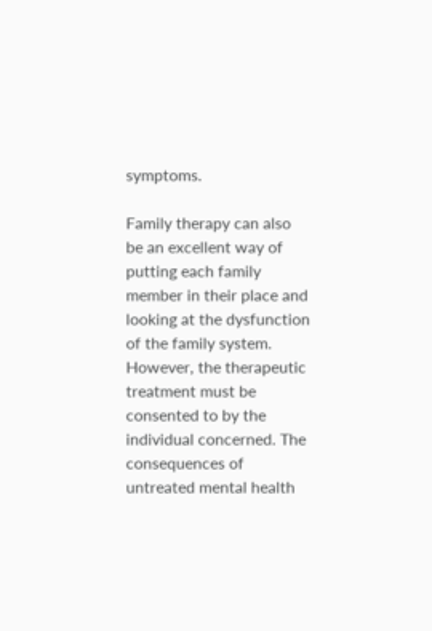symptoms.

Family therapy can also be an excellent way of putting each family member in their place and looking at the dysfunction of the family system. However, the therapeutic treatment must be consented to by the individual concerned. The consequences of untreated mental health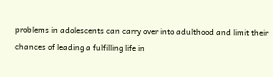problems in adolescents can carry over into adulthood and limit their chances of leading a fulfilling life in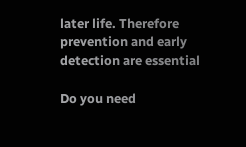later life. Therefore prevention and early detection are essential

Do you need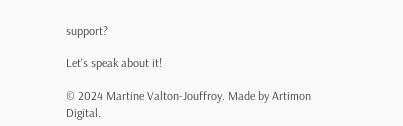support?

Let's speak about it!

© 2024 Martine Valton-Jouffroy. Made by Artimon Digital.